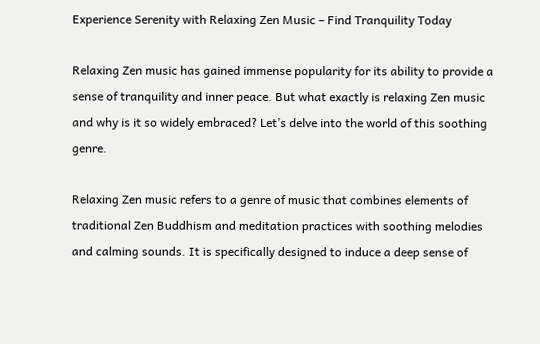Experience Serenity with Relaxing Zen Music – Find Tranquility Today

Relaxing Zen music has gained immense popularity for its ability to provide a sense of tranquility and inner peace. But what exactly is relaxing Zen music and why is it so widely embraced? Let’s delve into the world of this soothing genre.

Relaxing Zen music refers to a genre of music that combines elements of traditional Zen Buddhism and meditation practices with soothing melodies and calming sounds. It is specifically designed to induce a deep sense of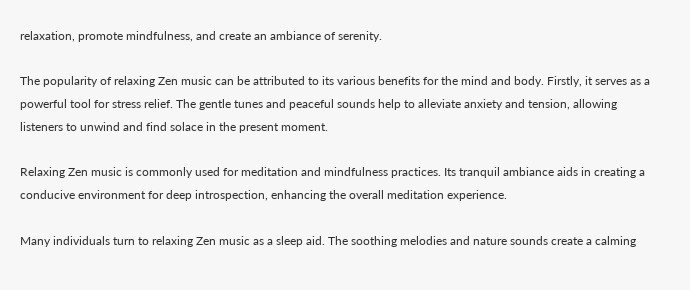relaxation, promote mindfulness, and create an ambiance of serenity.

The popularity of relaxing Zen music can be attributed to its various benefits for the mind and body. Firstly, it serves as a powerful tool for stress relief. The gentle tunes and peaceful sounds help to alleviate anxiety and tension, allowing listeners to unwind and find solace in the present moment.

Relaxing Zen music is commonly used for meditation and mindfulness practices. Its tranquil ambiance aids in creating a conducive environment for deep introspection, enhancing the overall meditation experience.

Many individuals turn to relaxing Zen music as a sleep aid. The soothing melodies and nature sounds create a calming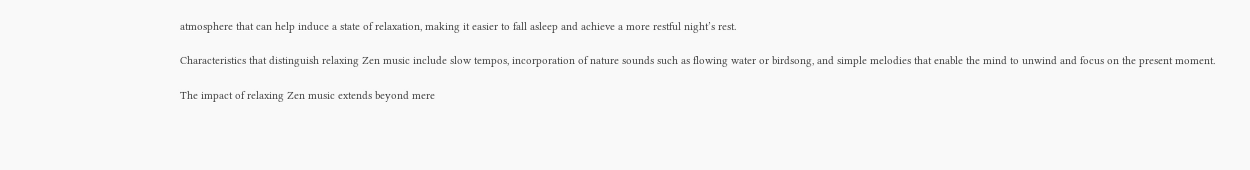atmosphere that can help induce a state of relaxation, making it easier to fall asleep and achieve a more restful night’s rest.

Characteristics that distinguish relaxing Zen music include slow tempos, incorporation of nature sounds such as flowing water or birdsong, and simple melodies that enable the mind to unwind and focus on the present moment.

The impact of relaxing Zen music extends beyond mere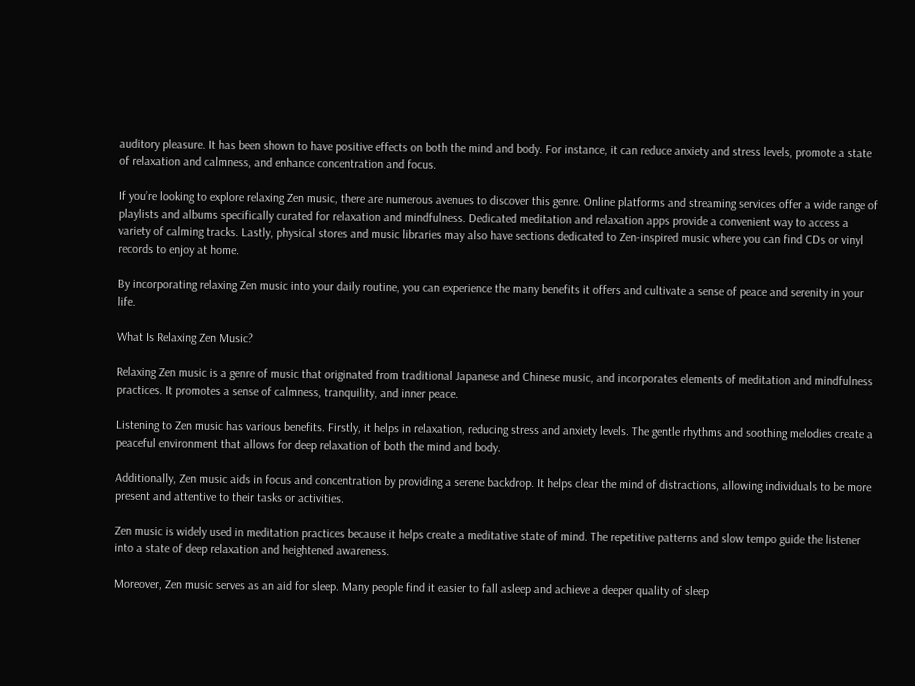auditory pleasure. It has been shown to have positive effects on both the mind and body. For instance, it can reduce anxiety and stress levels, promote a state of relaxation and calmness, and enhance concentration and focus.

If you’re looking to explore relaxing Zen music, there are numerous avenues to discover this genre. Online platforms and streaming services offer a wide range of playlists and albums specifically curated for relaxation and mindfulness. Dedicated meditation and relaxation apps provide a convenient way to access a variety of calming tracks. Lastly, physical stores and music libraries may also have sections dedicated to Zen-inspired music where you can find CDs or vinyl records to enjoy at home.

By incorporating relaxing Zen music into your daily routine, you can experience the many benefits it offers and cultivate a sense of peace and serenity in your life.

What Is Relaxing Zen Music?

Relaxing Zen music is a genre of music that originated from traditional Japanese and Chinese music, and incorporates elements of meditation and mindfulness practices. It promotes a sense of calmness, tranquility, and inner peace.

Listening to Zen music has various benefits. Firstly, it helps in relaxation, reducing stress and anxiety levels. The gentle rhythms and soothing melodies create a peaceful environment that allows for deep relaxation of both the mind and body.

Additionally, Zen music aids in focus and concentration by providing a serene backdrop. It helps clear the mind of distractions, allowing individuals to be more present and attentive to their tasks or activities.

Zen music is widely used in meditation practices because it helps create a meditative state of mind. The repetitive patterns and slow tempo guide the listener into a state of deep relaxation and heightened awareness.

Moreover, Zen music serves as an aid for sleep. Many people find it easier to fall asleep and achieve a deeper quality of sleep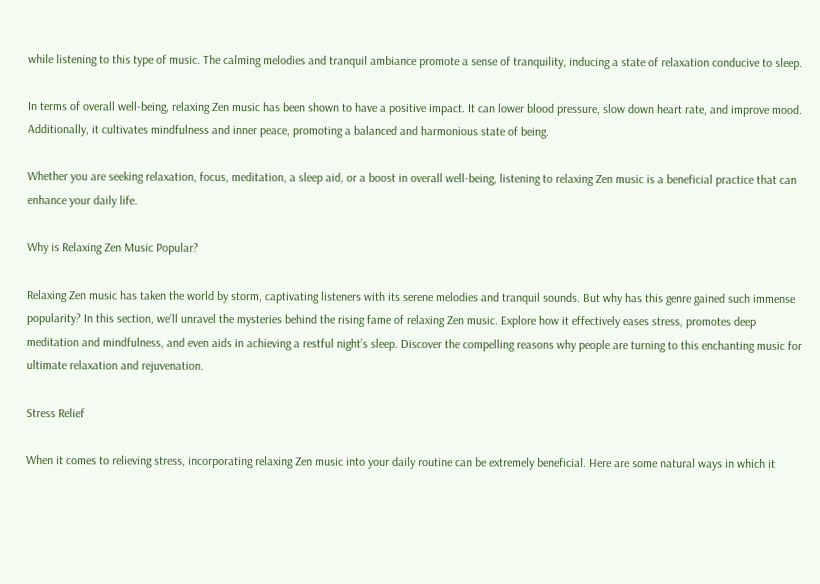while listening to this type of music. The calming melodies and tranquil ambiance promote a sense of tranquility, inducing a state of relaxation conducive to sleep.

In terms of overall well-being, relaxing Zen music has been shown to have a positive impact. It can lower blood pressure, slow down heart rate, and improve mood. Additionally, it cultivates mindfulness and inner peace, promoting a balanced and harmonious state of being.

Whether you are seeking relaxation, focus, meditation, a sleep aid, or a boost in overall well-being, listening to relaxing Zen music is a beneficial practice that can enhance your daily life.

Why is Relaxing Zen Music Popular?

Relaxing Zen music has taken the world by storm, captivating listeners with its serene melodies and tranquil sounds. But why has this genre gained such immense popularity? In this section, we’ll unravel the mysteries behind the rising fame of relaxing Zen music. Explore how it effectively eases stress, promotes deep meditation and mindfulness, and even aids in achieving a restful night’s sleep. Discover the compelling reasons why people are turning to this enchanting music for ultimate relaxation and rejuvenation.

Stress Relief

When it comes to relieving stress, incorporating relaxing Zen music into your daily routine can be extremely beneficial. Here are some natural ways in which it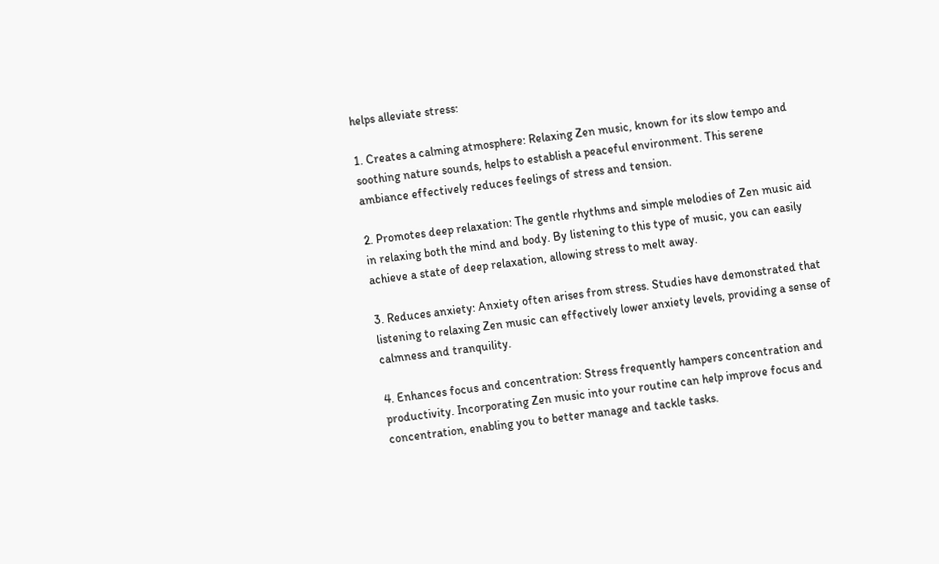helps alleviate stress:

1. Creates a calming atmosphere: Relaxing Zen music, known for its slow tempo and soothing nature sounds, helps to establish a peaceful environment. This serene ambiance effectively reduces feelings of stress and tension.

2. Promotes deep relaxation: The gentle rhythms and simple melodies of Zen music aid in relaxing both the mind and body. By listening to this type of music, you can easily achieve a state of deep relaxation, allowing stress to melt away.

3. Reduces anxiety: Anxiety often arises from stress. Studies have demonstrated that listening to relaxing Zen music can effectively lower anxiety levels, providing a sense of calmness and tranquility.

4. Enhances focus and concentration: Stress frequently hampers concentration and productivity. Incorporating Zen music into your routine can help improve focus and concentration, enabling you to better manage and tackle tasks.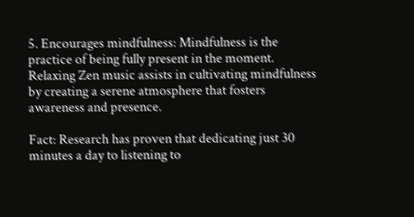5. Encourages mindfulness: Mindfulness is the practice of being fully present in the moment. Relaxing Zen music assists in cultivating mindfulness by creating a serene atmosphere that fosters awareness and presence.

Fact: Research has proven that dedicating just 30 minutes a day to listening to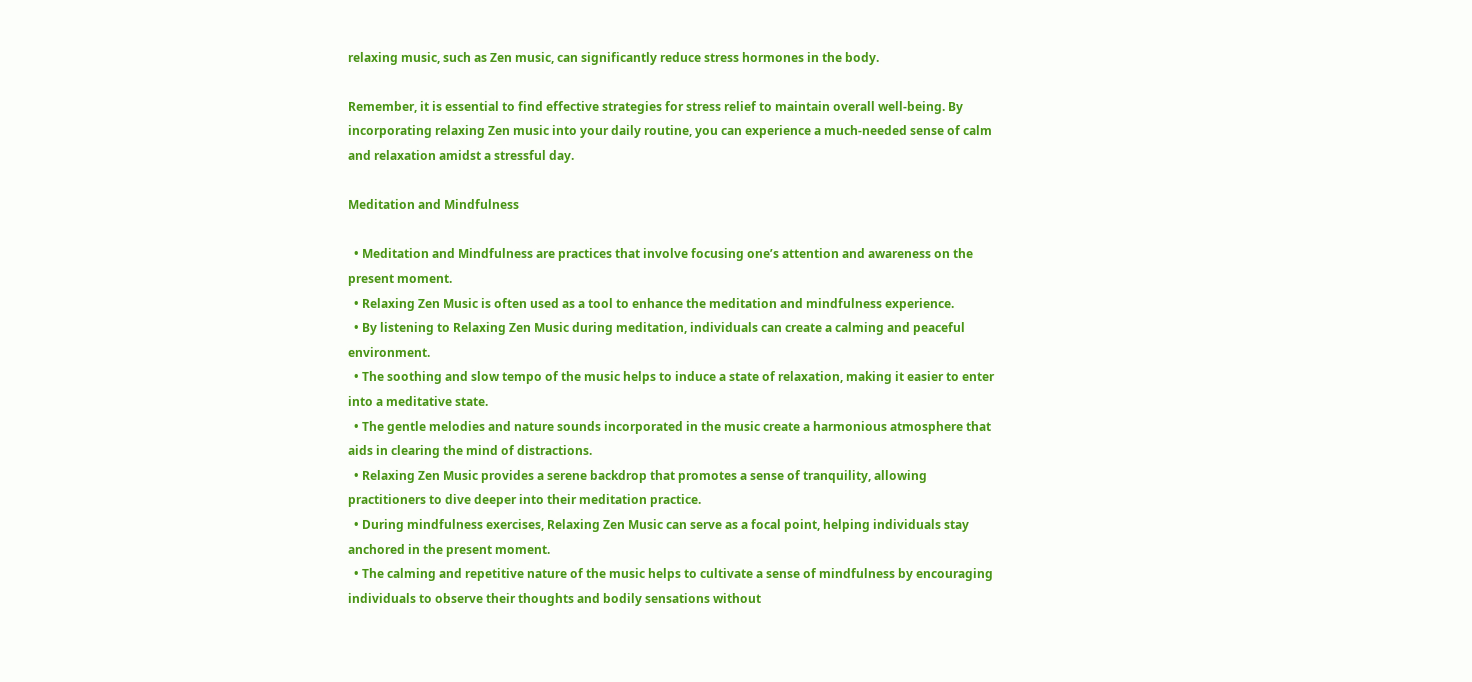relaxing music, such as Zen music, can significantly reduce stress hormones in the body.

Remember, it is essential to find effective strategies for stress relief to maintain overall well-being. By incorporating relaxing Zen music into your daily routine, you can experience a much-needed sense of calm and relaxation amidst a stressful day.

Meditation and Mindfulness

  • Meditation and Mindfulness are practices that involve focusing one’s attention and awareness on the present moment.
  • Relaxing Zen Music is often used as a tool to enhance the meditation and mindfulness experience.
  • By listening to Relaxing Zen Music during meditation, individuals can create a calming and peaceful environment.
  • The soothing and slow tempo of the music helps to induce a state of relaxation, making it easier to enter into a meditative state.
  • The gentle melodies and nature sounds incorporated in the music create a harmonious atmosphere that aids in clearing the mind of distractions.
  • Relaxing Zen Music provides a serene backdrop that promotes a sense of tranquility, allowing practitioners to dive deeper into their meditation practice.
  • During mindfulness exercises, Relaxing Zen Music can serve as a focal point, helping individuals stay anchored in the present moment.
  • The calming and repetitive nature of the music helps to cultivate a sense of mindfulness by encouraging individuals to observe their thoughts and bodily sensations without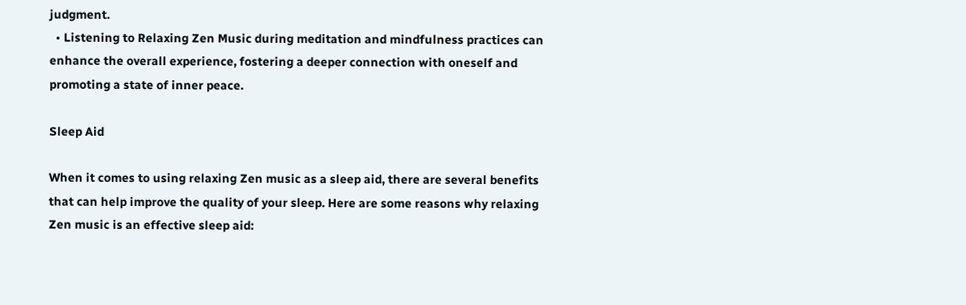judgment.
  • Listening to Relaxing Zen Music during meditation and mindfulness practices can enhance the overall experience, fostering a deeper connection with oneself and promoting a state of inner peace.

Sleep Aid

When it comes to using relaxing Zen music as a sleep aid, there are several benefits that can help improve the quality of your sleep. Here are some reasons why relaxing Zen music is an effective sleep aid: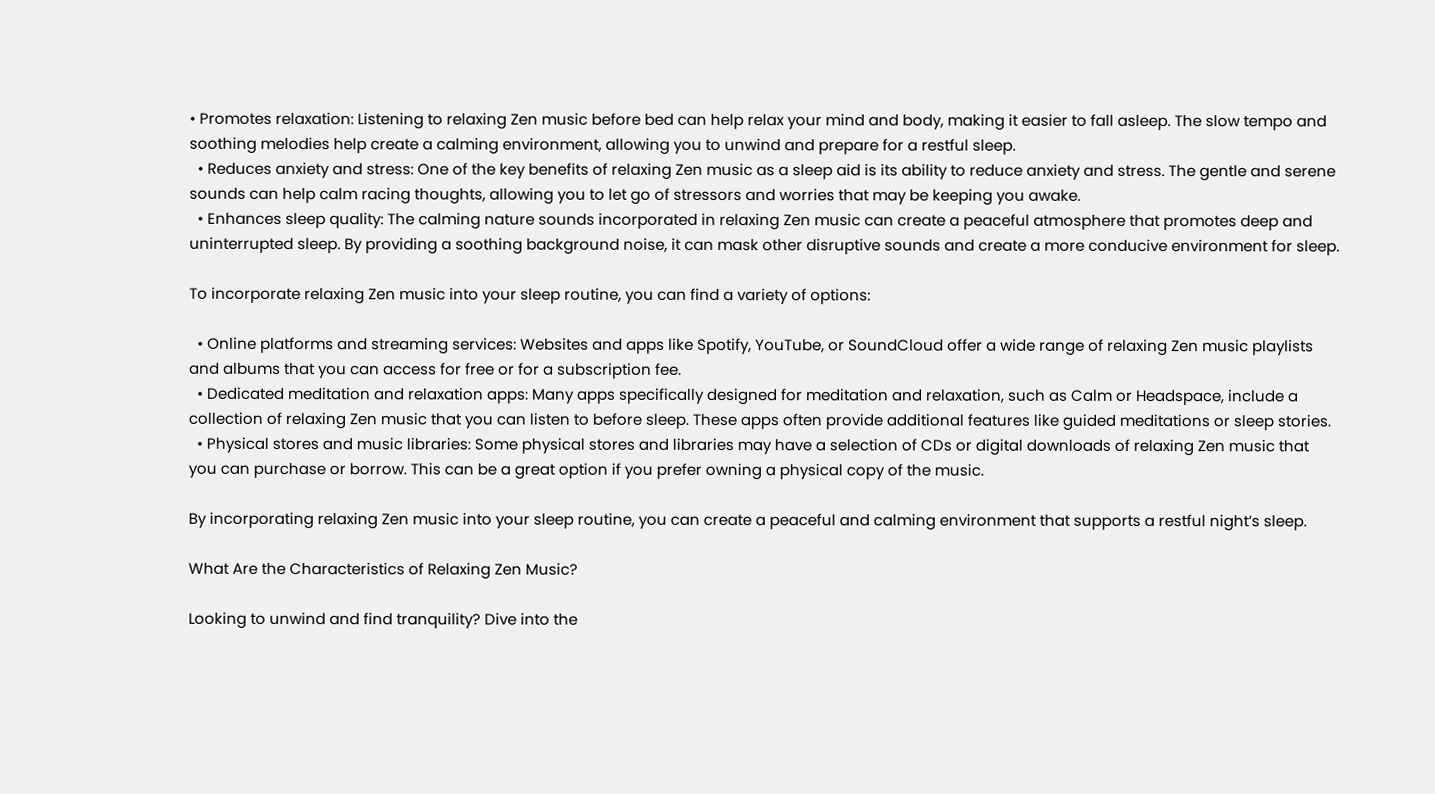• Promotes relaxation: Listening to relaxing Zen music before bed can help relax your mind and body, making it easier to fall asleep. The slow tempo and soothing melodies help create a calming environment, allowing you to unwind and prepare for a restful sleep.
  • Reduces anxiety and stress: One of the key benefits of relaxing Zen music as a sleep aid is its ability to reduce anxiety and stress. The gentle and serene sounds can help calm racing thoughts, allowing you to let go of stressors and worries that may be keeping you awake.
  • Enhances sleep quality: The calming nature sounds incorporated in relaxing Zen music can create a peaceful atmosphere that promotes deep and uninterrupted sleep. By providing a soothing background noise, it can mask other disruptive sounds and create a more conducive environment for sleep.

To incorporate relaxing Zen music into your sleep routine, you can find a variety of options:

  • Online platforms and streaming services: Websites and apps like Spotify, YouTube, or SoundCloud offer a wide range of relaxing Zen music playlists and albums that you can access for free or for a subscription fee.
  • Dedicated meditation and relaxation apps: Many apps specifically designed for meditation and relaxation, such as Calm or Headspace, include a collection of relaxing Zen music that you can listen to before sleep. These apps often provide additional features like guided meditations or sleep stories.
  • Physical stores and music libraries: Some physical stores and libraries may have a selection of CDs or digital downloads of relaxing Zen music that you can purchase or borrow. This can be a great option if you prefer owning a physical copy of the music.

By incorporating relaxing Zen music into your sleep routine, you can create a peaceful and calming environment that supports a restful night’s sleep.

What Are the Characteristics of Relaxing Zen Music?

Looking to unwind and find tranquility? Dive into the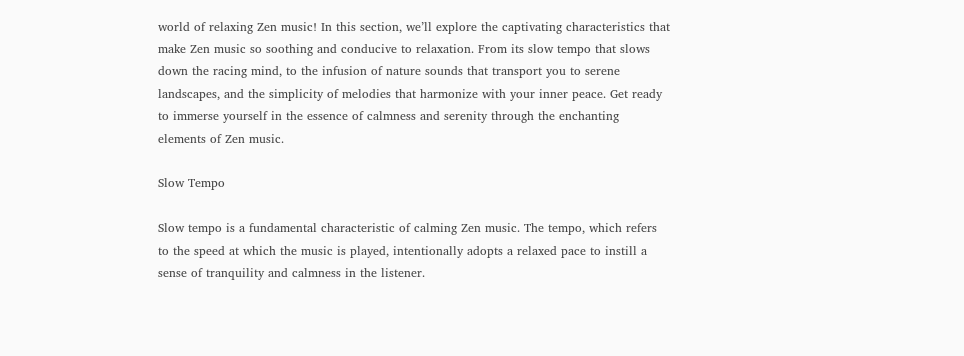world of relaxing Zen music! In this section, we’ll explore the captivating characteristics that make Zen music so soothing and conducive to relaxation. From its slow tempo that slows down the racing mind, to the infusion of nature sounds that transport you to serene landscapes, and the simplicity of melodies that harmonize with your inner peace. Get ready to immerse yourself in the essence of calmness and serenity through the enchanting elements of Zen music.

Slow Tempo

Slow tempo is a fundamental characteristic of calming Zen music. The tempo, which refers to the speed at which the music is played, intentionally adopts a relaxed pace to instill a sense of tranquility and calmness in the listener.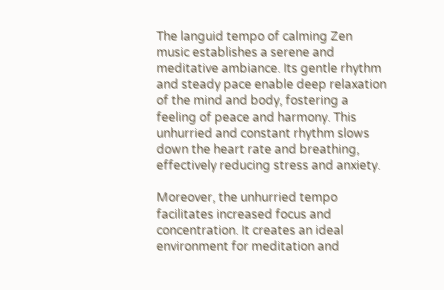The languid tempo of calming Zen music establishes a serene and meditative ambiance. Its gentle rhythm and steady pace enable deep relaxation of the mind and body, fostering a feeling of peace and harmony. This unhurried and constant rhythm slows down the heart rate and breathing, effectively reducing stress and anxiety.

Moreover, the unhurried tempo facilitates increased focus and concentration. It creates an ideal environment for meditation and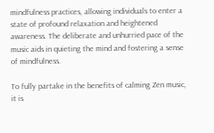mindfulness practices, allowing individuals to enter a state of profound relaxation and heightened awareness. The deliberate and unhurried pace of the music aids in quieting the mind and fostering a sense of mindfulness.

To fully partake in the benefits of calming Zen music, it is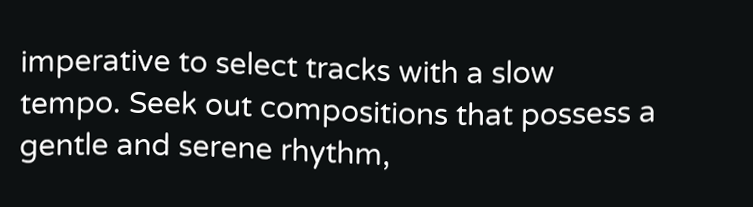imperative to select tracks with a slow tempo. Seek out compositions that possess a gentle and serene rhythm,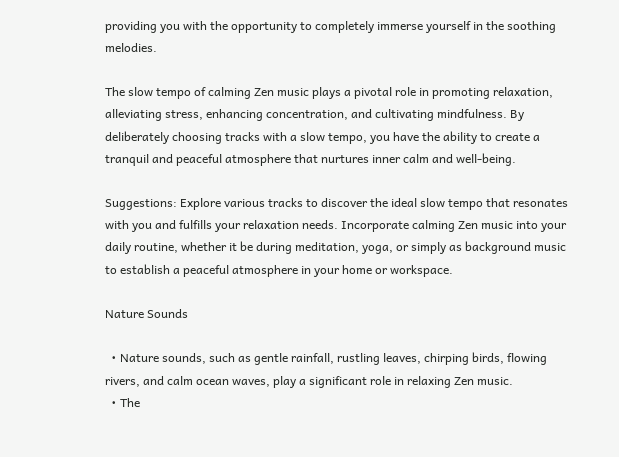providing you with the opportunity to completely immerse yourself in the soothing melodies.

The slow tempo of calming Zen music plays a pivotal role in promoting relaxation, alleviating stress, enhancing concentration, and cultivating mindfulness. By deliberately choosing tracks with a slow tempo, you have the ability to create a tranquil and peaceful atmosphere that nurtures inner calm and well-being.

Suggestions: Explore various tracks to discover the ideal slow tempo that resonates with you and fulfills your relaxation needs. Incorporate calming Zen music into your daily routine, whether it be during meditation, yoga, or simply as background music to establish a peaceful atmosphere in your home or workspace.

Nature Sounds

  • Nature sounds, such as gentle rainfall, rustling leaves, chirping birds, flowing rivers, and calm ocean waves, play a significant role in relaxing Zen music.
  • The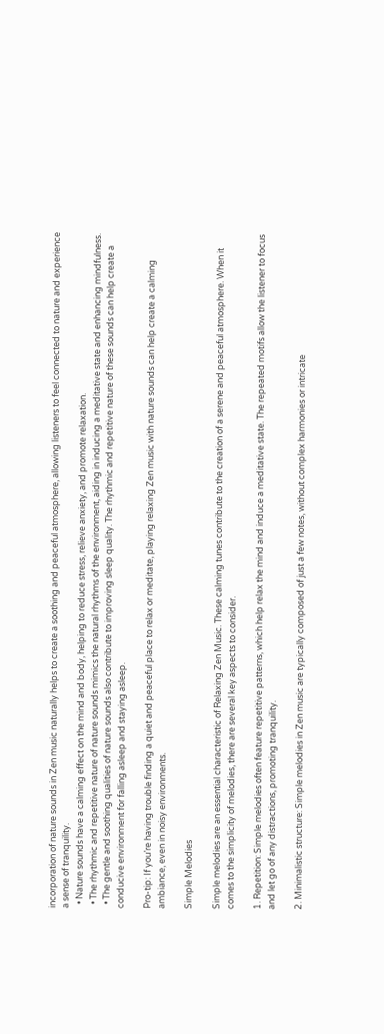incorporation of nature sounds in Zen music naturally helps to create a soothing and peaceful atmosphere, allowing listeners to feel connected to nature and experience a sense of tranquility.
  • Nature sounds have a calming effect on the mind and body, helping to reduce stress, relieve anxiety, and promote relaxation.
  • The rhythmic and repetitive nature of nature sounds mimics the natural rhythms of the environment, aiding in inducing a meditative state and enhancing mindfulness.
  • The gentle and soothing qualities of nature sounds also contribute to improving sleep quality. The rhythmic and repetitive nature of these sounds can help create a conducive environment for falling asleep and staying asleep.

Pro-tip: If you’re having trouble finding a quiet and peaceful place to relax or meditate, playing relaxing Zen music with nature sounds can help create a calming ambiance, even in noisy environments.

Simple Melodies

Simple melodies are an essential characteristic of Relaxing Zen Music. These calming tunes contribute to the creation of a serene and peaceful atmosphere. When it comes to the simplicity of melodies, there are several key aspects to consider.

1. Repetition: Simple melodies often feature repetitive patterns, which help relax the mind and induce a meditative state. The repeated motifs allow the listener to focus and let go of any distractions, promoting tranquility.

2. Minimalistic structure: Simple melodies in Zen music are typically composed of just a few notes, without complex harmonies or intricate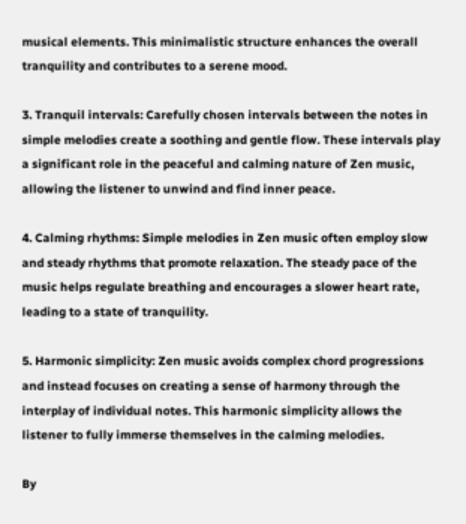musical elements. This minimalistic structure enhances the overall tranquility and contributes to a serene mood.

3. Tranquil intervals: Carefully chosen intervals between the notes in simple melodies create a soothing and gentle flow. These intervals play a significant role in the peaceful and calming nature of Zen music, allowing the listener to unwind and find inner peace.

4. Calming rhythms: Simple melodies in Zen music often employ slow and steady rhythms that promote relaxation. The steady pace of the music helps regulate breathing and encourages a slower heart rate, leading to a state of tranquility.

5. Harmonic simplicity: Zen music avoids complex chord progressions and instead focuses on creating a sense of harmony through the interplay of individual notes. This harmonic simplicity allows the listener to fully immerse themselves in the calming melodies.

By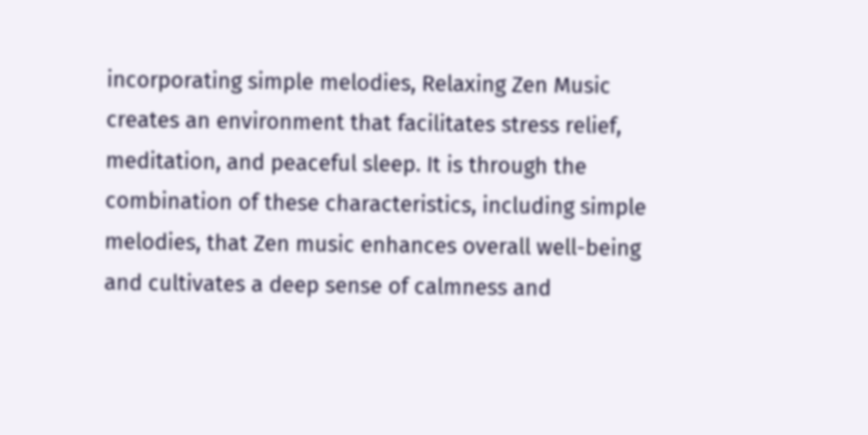incorporating simple melodies, Relaxing Zen Music creates an environment that facilitates stress relief, meditation, and peaceful sleep. It is through the combination of these characteristics, including simple melodies, that Zen music enhances overall well-being and cultivates a deep sense of calmness and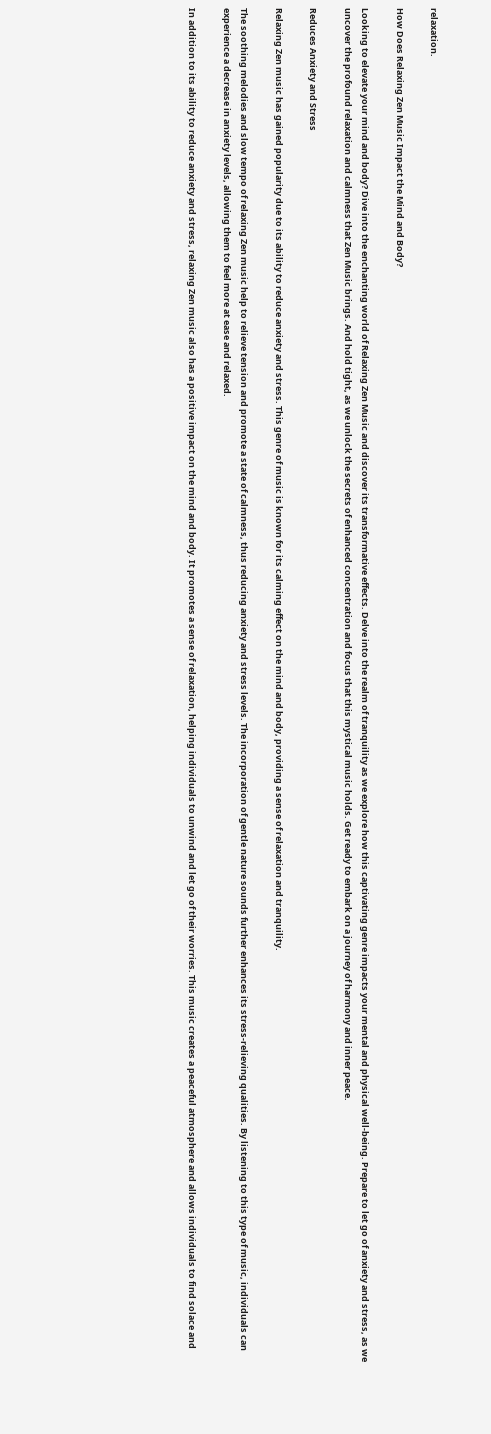relaxation.

How Does Relaxing Zen Music Impact the Mind and Body?

Looking to elevate your mind and body? Dive into the enchanting world of Relaxing Zen Music and discover its transformative effects. Delve into the realm of tranquility as we explore how this captivating genre impacts your mental and physical well-being. Prepare to let go of anxiety and stress, as we uncover the profound relaxation and calmness that Zen Music brings. And hold tight, as we unlock the secrets of enhanced concentration and focus that this mystical music holds. Get ready to embark on a journey of harmony and inner peace.

Reduces Anxiety and Stress

Relaxing Zen music has gained popularity due to its ability to reduce anxiety and stress. This genre of music is known for its calming effect on the mind and body, providing a sense of relaxation and tranquility.

The soothing melodies and slow tempo of relaxing Zen music help to relieve tension and promote a state of calmness, thus reducing anxiety and stress levels. The incorporation of gentle nature sounds further enhances its stress-relieving qualities. By listening to this type of music, individuals can experience a decrease in anxiety levels, allowing them to feel more at ease and relaxed.

In addition to its ability to reduce anxiety and stress, relaxing Zen music also has a positive impact on the mind and body. It promotes a sense of relaxation, helping individuals to unwind and let go of their worries. This music creates a peaceful atmosphere and allows individuals to find solace and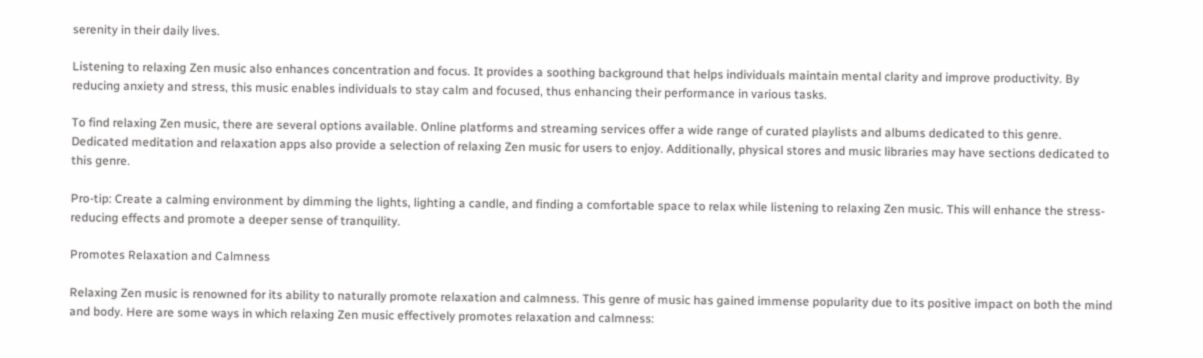serenity in their daily lives.

Listening to relaxing Zen music also enhances concentration and focus. It provides a soothing background that helps individuals maintain mental clarity and improve productivity. By reducing anxiety and stress, this music enables individuals to stay calm and focused, thus enhancing their performance in various tasks.

To find relaxing Zen music, there are several options available. Online platforms and streaming services offer a wide range of curated playlists and albums dedicated to this genre. Dedicated meditation and relaxation apps also provide a selection of relaxing Zen music for users to enjoy. Additionally, physical stores and music libraries may have sections dedicated to this genre.

Pro-tip: Create a calming environment by dimming the lights, lighting a candle, and finding a comfortable space to relax while listening to relaxing Zen music. This will enhance the stress-reducing effects and promote a deeper sense of tranquility.

Promotes Relaxation and Calmness

Relaxing Zen music is renowned for its ability to naturally promote relaxation and calmness. This genre of music has gained immense popularity due to its positive impact on both the mind and body. Here are some ways in which relaxing Zen music effectively promotes relaxation and calmness: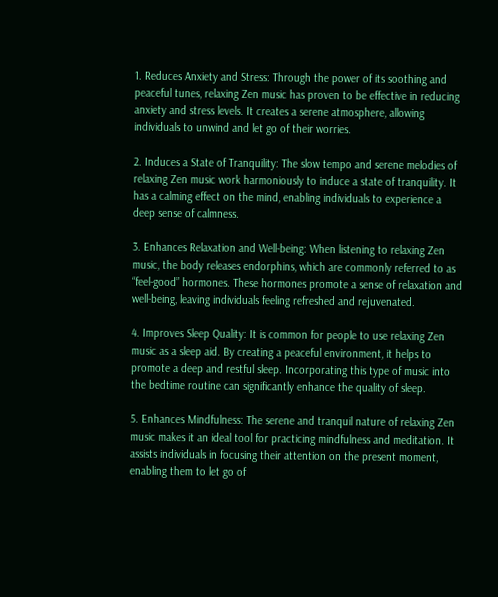1. Reduces Anxiety and Stress: Through the power of its soothing and peaceful tunes, relaxing Zen music has proven to be effective in reducing anxiety and stress levels. It creates a serene atmosphere, allowing individuals to unwind and let go of their worries.

2. Induces a State of Tranquility: The slow tempo and serene melodies of relaxing Zen music work harmoniously to induce a state of tranquility. It has a calming effect on the mind, enabling individuals to experience a deep sense of calmness.

3. Enhances Relaxation and Well-being: When listening to relaxing Zen music, the body releases endorphins, which are commonly referred to as “feel-good” hormones. These hormones promote a sense of relaxation and well-being, leaving individuals feeling refreshed and rejuvenated.

4. Improves Sleep Quality: It is common for people to use relaxing Zen music as a sleep aid. By creating a peaceful environment, it helps to promote a deep and restful sleep. Incorporating this type of music into the bedtime routine can significantly enhance the quality of sleep.

5. Enhances Mindfulness: The serene and tranquil nature of relaxing Zen music makes it an ideal tool for practicing mindfulness and meditation. It assists individuals in focusing their attention on the present moment, enabling them to let go of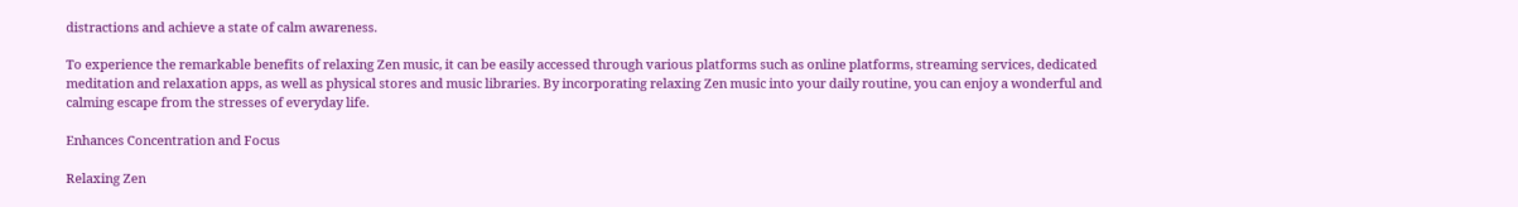distractions and achieve a state of calm awareness.

To experience the remarkable benefits of relaxing Zen music, it can be easily accessed through various platforms such as online platforms, streaming services, dedicated meditation and relaxation apps, as well as physical stores and music libraries. By incorporating relaxing Zen music into your daily routine, you can enjoy a wonderful and calming escape from the stresses of everyday life.

Enhances Concentration and Focus

Relaxing Zen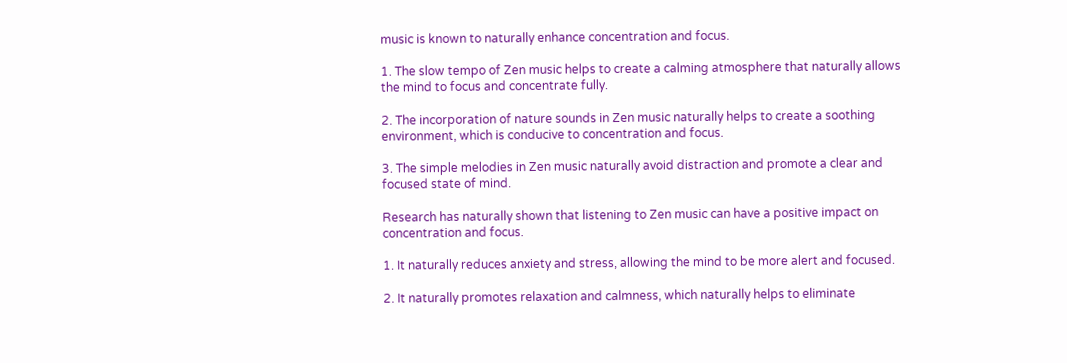music is known to naturally enhance concentration and focus.

1. The slow tempo of Zen music helps to create a calming atmosphere that naturally allows the mind to focus and concentrate fully.

2. The incorporation of nature sounds in Zen music naturally helps to create a soothing environment, which is conducive to concentration and focus.

3. The simple melodies in Zen music naturally avoid distraction and promote a clear and focused state of mind.

Research has naturally shown that listening to Zen music can have a positive impact on concentration and focus.

1. It naturally reduces anxiety and stress, allowing the mind to be more alert and focused.

2. It naturally promotes relaxation and calmness, which naturally helps to eliminate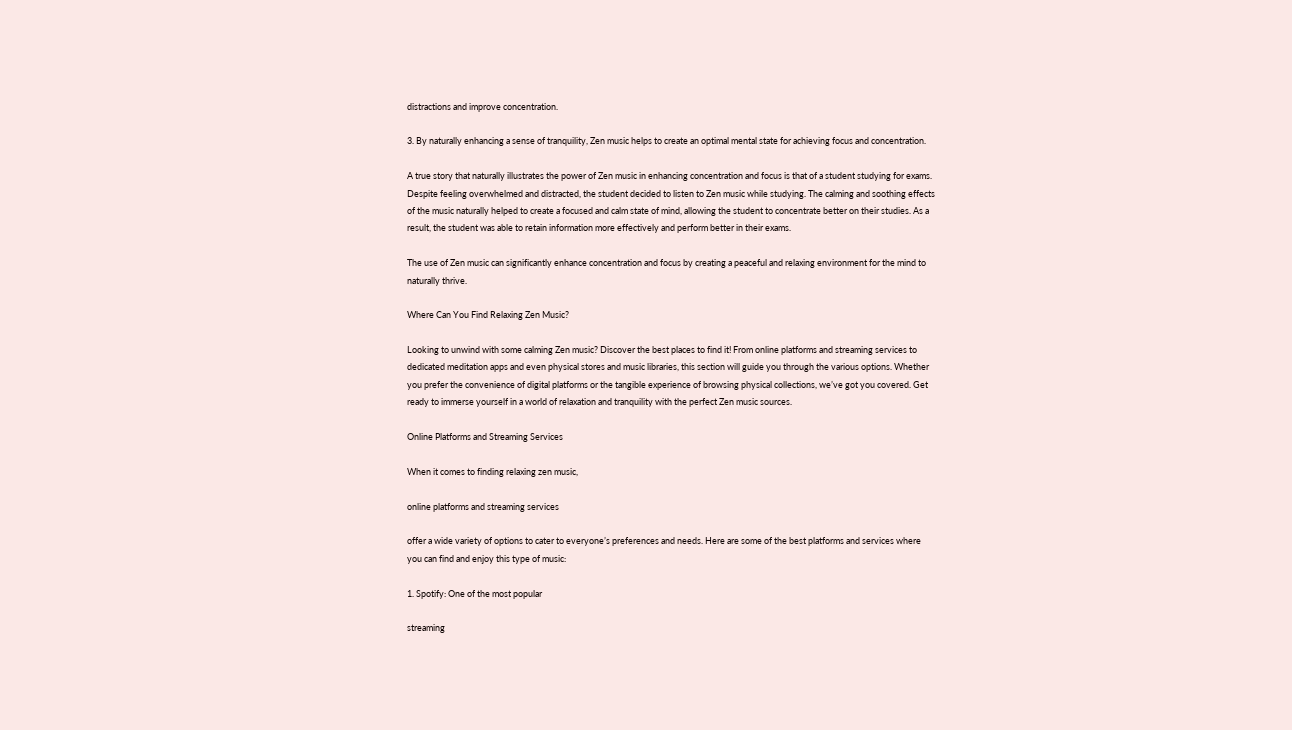distractions and improve concentration.

3. By naturally enhancing a sense of tranquility, Zen music helps to create an optimal mental state for achieving focus and concentration.

A true story that naturally illustrates the power of Zen music in enhancing concentration and focus is that of a student studying for exams. Despite feeling overwhelmed and distracted, the student decided to listen to Zen music while studying. The calming and soothing effects of the music naturally helped to create a focused and calm state of mind, allowing the student to concentrate better on their studies. As a result, the student was able to retain information more effectively and perform better in their exams.

The use of Zen music can significantly enhance concentration and focus by creating a peaceful and relaxing environment for the mind to naturally thrive.

Where Can You Find Relaxing Zen Music?

Looking to unwind with some calming Zen music? Discover the best places to find it! From online platforms and streaming services to dedicated meditation apps and even physical stores and music libraries, this section will guide you through the various options. Whether you prefer the convenience of digital platforms or the tangible experience of browsing physical collections, we’ve got you covered. Get ready to immerse yourself in a world of relaxation and tranquility with the perfect Zen music sources.

Online Platforms and Streaming Services

When it comes to finding relaxing zen music,

online platforms and streaming services

offer a wide variety of options to cater to everyone’s preferences and needs. Here are some of the best platforms and services where you can find and enjoy this type of music:

1. Spotify: One of the most popular

streaming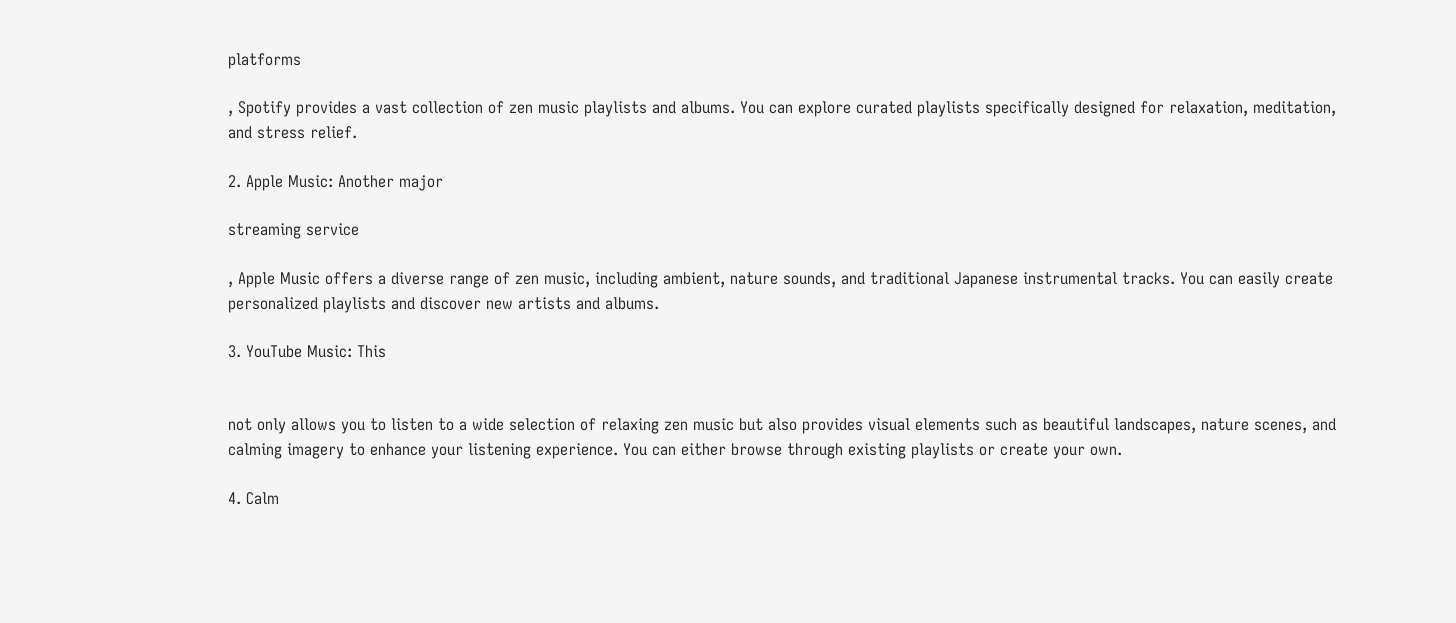platforms

, Spotify provides a vast collection of zen music playlists and albums. You can explore curated playlists specifically designed for relaxation, meditation, and stress relief.

2. Apple Music: Another major

streaming service

, Apple Music offers a diverse range of zen music, including ambient, nature sounds, and traditional Japanese instrumental tracks. You can easily create personalized playlists and discover new artists and albums.

3. YouTube Music: This


not only allows you to listen to a wide selection of relaxing zen music but also provides visual elements such as beautiful landscapes, nature scenes, and calming imagery to enhance your listening experience. You can either browse through existing playlists or create your own.

4. Calm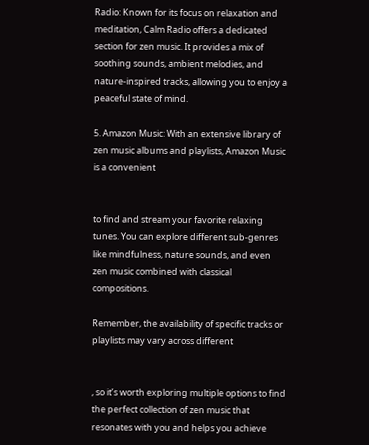Radio: Known for its focus on relaxation and meditation, Calm Radio offers a dedicated section for zen music. It provides a mix of soothing sounds, ambient melodies, and nature-inspired tracks, allowing you to enjoy a peaceful state of mind.

5. Amazon Music: With an extensive library of zen music albums and playlists, Amazon Music is a convenient


to find and stream your favorite relaxing tunes. You can explore different sub-genres like mindfulness, nature sounds, and even zen music combined with classical compositions.

Remember, the availability of specific tracks or playlists may vary across different


, so it’s worth exploring multiple options to find the perfect collection of zen music that resonates with you and helps you achieve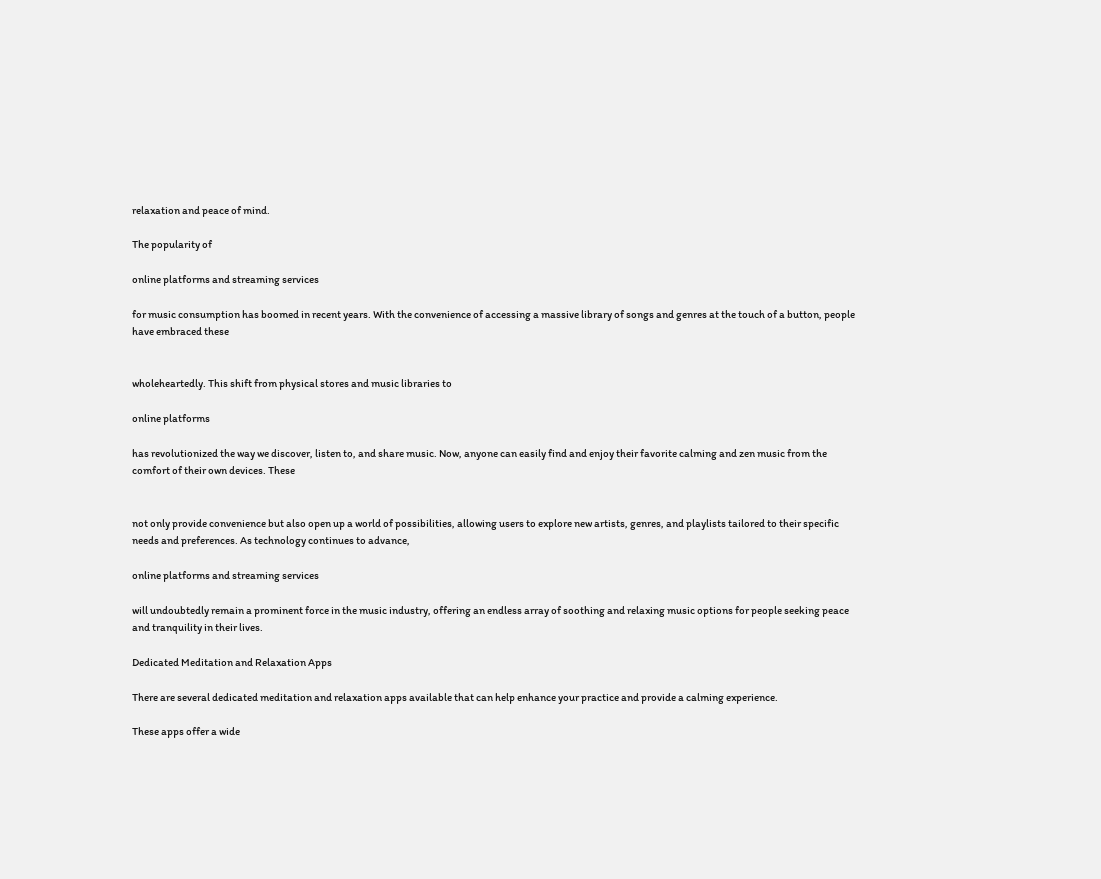relaxation and peace of mind.

The popularity of

online platforms and streaming services

for music consumption has boomed in recent years. With the convenience of accessing a massive library of songs and genres at the touch of a button, people have embraced these


wholeheartedly. This shift from physical stores and music libraries to

online platforms

has revolutionized the way we discover, listen to, and share music. Now, anyone can easily find and enjoy their favorite calming and zen music from the comfort of their own devices. These


not only provide convenience but also open up a world of possibilities, allowing users to explore new artists, genres, and playlists tailored to their specific needs and preferences. As technology continues to advance,

online platforms and streaming services

will undoubtedly remain a prominent force in the music industry, offering an endless array of soothing and relaxing music options for people seeking peace and tranquility in their lives.

Dedicated Meditation and Relaxation Apps

There are several dedicated meditation and relaxation apps available that can help enhance your practice and provide a calming experience.

These apps offer a wide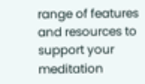range of features and resources to support your meditation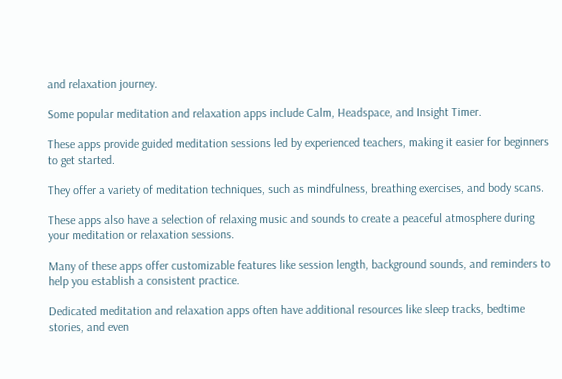and relaxation journey.

Some popular meditation and relaxation apps include Calm, Headspace, and Insight Timer.

These apps provide guided meditation sessions led by experienced teachers, making it easier for beginners to get started.

They offer a variety of meditation techniques, such as mindfulness, breathing exercises, and body scans.

These apps also have a selection of relaxing music and sounds to create a peaceful atmosphere during your meditation or relaxation sessions.

Many of these apps offer customizable features like session length, background sounds, and reminders to help you establish a consistent practice.

Dedicated meditation and relaxation apps often have additional resources like sleep tracks, bedtime stories, and even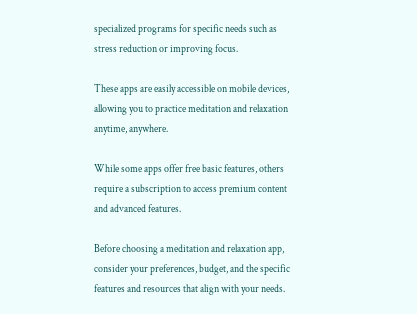specialized programs for specific needs such as stress reduction or improving focus.

These apps are easily accessible on mobile devices, allowing you to practice meditation and relaxation anytime, anywhere.

While some apps offer free basic features, others require a subscription to access premium content and advanced features.

Before choosing a meditation and relaxation app, consider your preferences, budget, and the specific features and resources that align with your needs.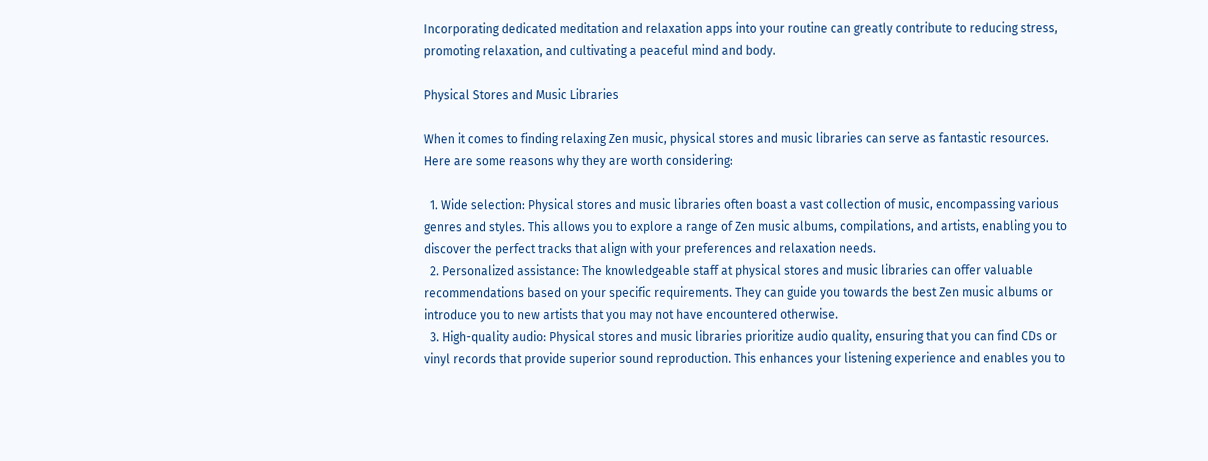Incorporating dedicated meditation and relaxation apps into your routine can greatly contribute to reducing stress, promoting relaxation, and cultivating a peaceful mind and body.

Physical Stores and Music Libraries

When it comes to finding relaxing Zen music, physical stores and music libraries can serve as fantastic resources. Here are some reasons why they are worth considering:

  1. Wide selection: Physical stores and music libraries often boast a vast collection of music, encompassing various genres and styles. This allows you to explore a range of Zen music albums, compilations, and artists, enabling you to discover the perfect tracks that align with your preferences and relaxation needs.
  2. Personalized assistance: The knowledgeable staff at physical stores and music libraries can offer valuable recommendations based on your specific requirements. They can guide you towards the best Zen music albums or introduce you to new artists that you may not have encountered otherwise.
  3. High-quality audio: Physical stores and music libraries prioritize audio quality, ensuring that you can find CDs or vinyl records that provide superior sound reproduction. This enhances your listening experience and enables you to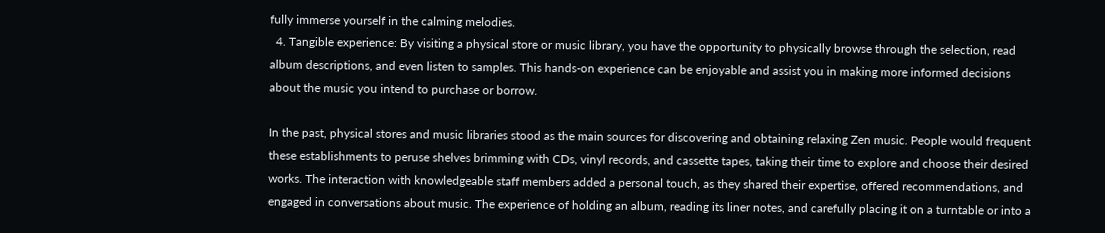fully immerse yourself in the calming melodies.
  4. Tangible experience: By visiting a physical store or music library, you have the opportunity to physically browse through the selection, read album descriptions, and even listen to samples. This hands-on experience can be enjoyable and assist you in making more informed decisions about the music you intend to purchase or borrow.

In the past, physical stores and music libraries stood as the main sources for discovering and obtaining relaxing Zen music. People would frequent these establishments to peruse shelves brimming with CDs, vinyl records, and cassette tapes, taking their time to explore and choose their desired works. The interaction with knowledgeable staff members added a personal touch, as they shared their expertise, offered recommendations, and engaged in conversations about music. The experience of holding an album, reading its liner notes, and carefully placing it on a turntable or into a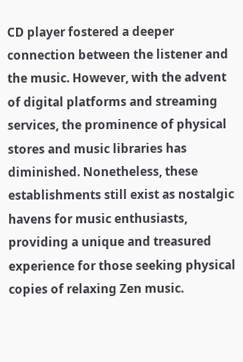CD player fostered a deeper connection between the listener and the music. However, with the advent of digital platforms and streaming services, the prominence of physical stores and music libraries has diminished. Nonetheless, these establishments still exist as nostalgic havens for music enthusiasts, providing a unique and treasured experience for those seeking physical copies of relaxing Zen music.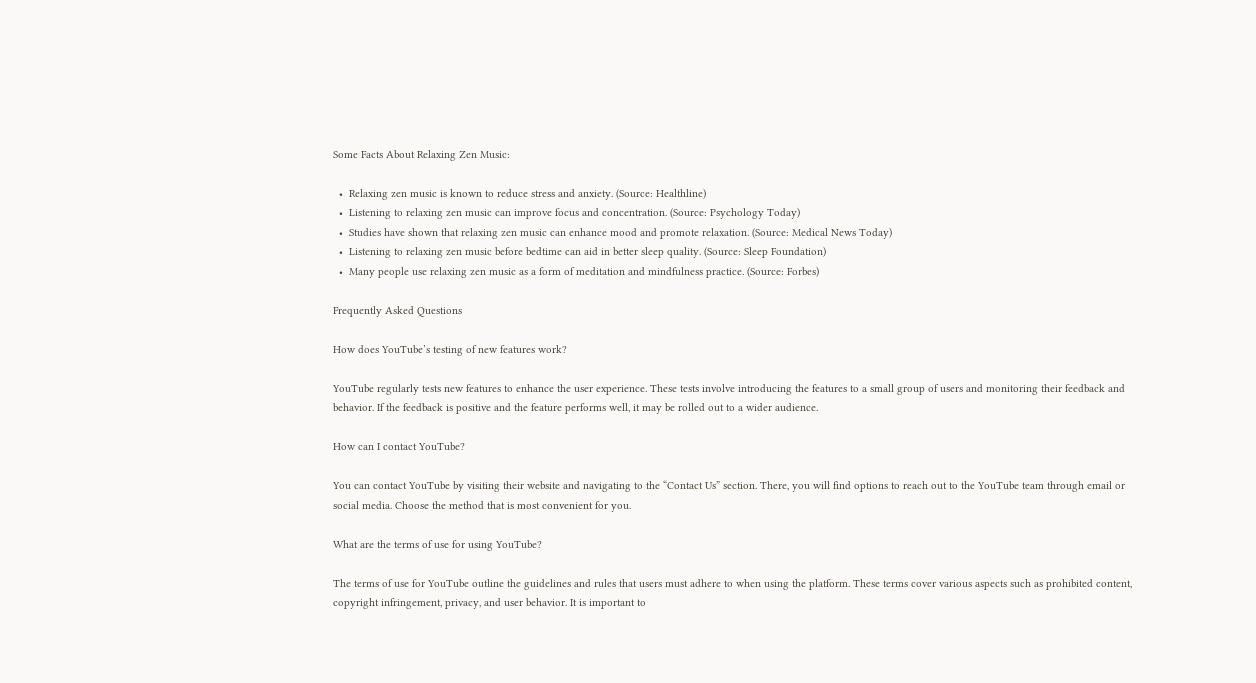Some Facts About Relaxing Zen Music:

  •  Relaxing zen music is known to reduce stress and anxiety. (Source: Healthline)
  •  Listening to relaxing zen music can improve focus and concentration. (Source: Psychology Today)
  •  Studies have shown that relaxing zen music can enhance mood and promote relaxation. (Source: Medical News Today)
  •  Listening to relaxing zen music before bedtime can aid in better sleep quality. (Source: Sleep Foundation)
  •  Many people use relaxing zen music as a form of meditation and mindfulness practice. (Source: Forbes)

Frequently Asked Questions

How does YouTube’s testing of new features work?

YouTube regularly tests new features to enhance the user experience. These tests involve introducing the features to a small group of users and monitoring their feedback and behavior. If the feedback is positive and the feature performs well, it may be rolled out to a wider audience.

How can I contact YouTube?

You can contact YouTube by visiting their website and navigating to the “Contact Us” section. There, you will find options to reach out to the YouTube team through email or social media. Choose the method that is most convenient for you.

What are the terms of use for using YouTube?

The terms of use for YouTube outline the guidelines and rules that users must adhere to when using the platform. These terms cover various aspects such as prohibited content, copyright infringement, privacy, and user behavior. It is important to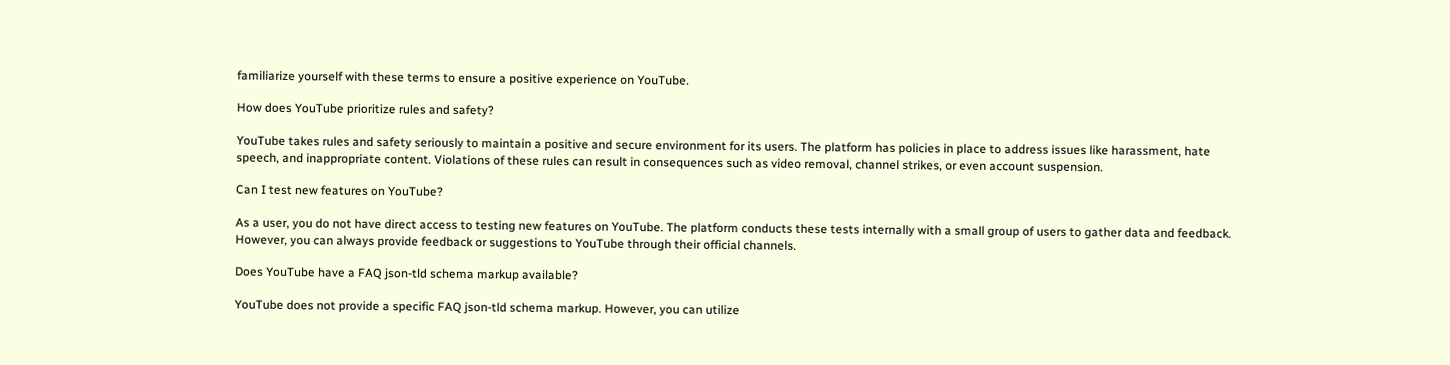familiarize yourself with these terms to ensure a positive experience on YouTube.

How does YouTube prioritize rules and safety?

YouTube takes rules and safety seriously to maintain a positive and secure environment for its users. The platform has policies in place to address issues like harassment, hate speech, and inappropriate content. Violations of these rules can result in consequences such as video removal, channel strikes, or even account suspension.

Can I test new features on YouTube?

As a user, you do not have direct access to testing new features on YouTube. The platform conducts these tests internally with a small group of users to gather data and feedback. However, you can always provide feedback or suggestions to YouTube through their official channels.

Does YouTube have a FAQ json-tld schema markup available?

YouTube does not provide a specific FAQ json-tld schema markup. However, you can utilize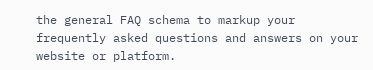the general FAQ schema to markup your frequently asked questions and answers on your website or platform.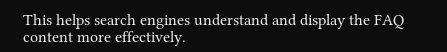This helps search engines understand and display the FAQ content more effectively.